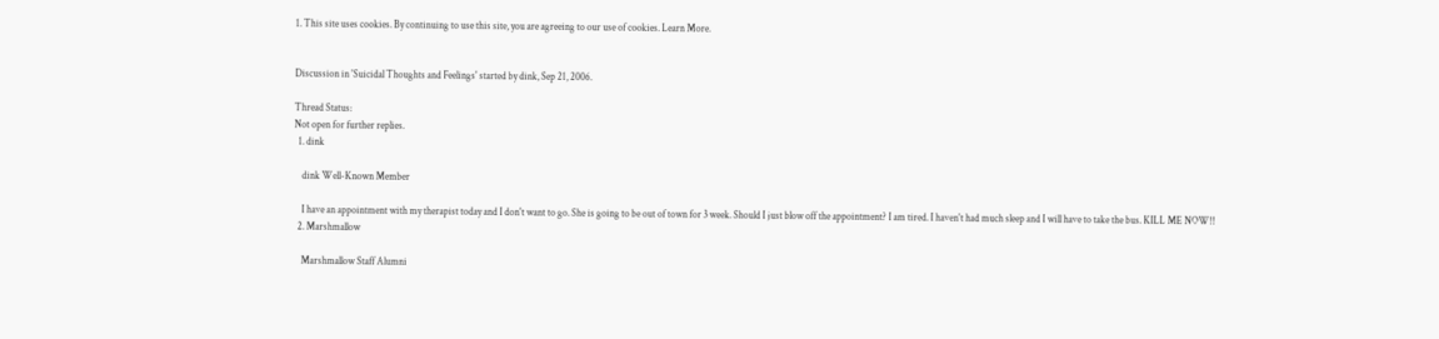1. This site uses cookies. By continuing to use this site, you are agreeing to our use of cookies. Learn More.


Discussion in 'Suicidal Thoughts and Feelings' started by dink, Sep 21, 2006.

Thread Status:
Not open for further replies.
  1. dink

    dink Well-Known Member

    I have an appointment with my therapist today and I don't want to go. She is going to be out of town for 3 week. Should I just blow off the appointment? I am tired. I haven't had much sleep and I will have to take the bus. KILL ME NOW!!
  2. Marshmallow

    Marshmallow Staff Alumni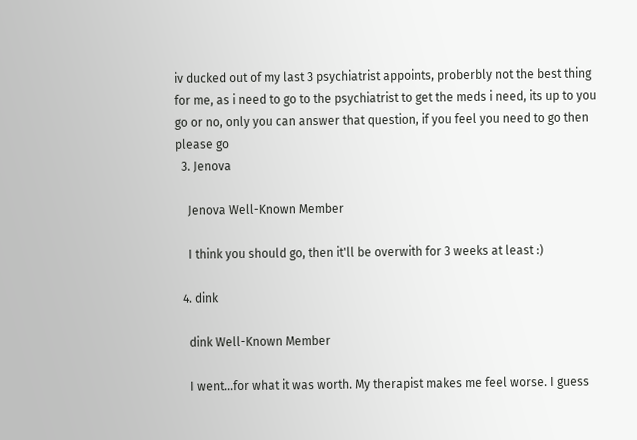iv ducked out of my last 3 psychiatrist appoints, proberbly not the best thing for me, as i need to go to the psychiatrist to get the meds i need, its up to you go or no, only you can answer that question, if you feel you need to go then please go
  3. Jenova

    Jenova Well-Known Member

    I think you should go, then it'll be overwith for 3 weeks at least :)

  4. dink

    dink Well-Known Member

    I went...for what it was worth. My therapist makes me feel worse. I guess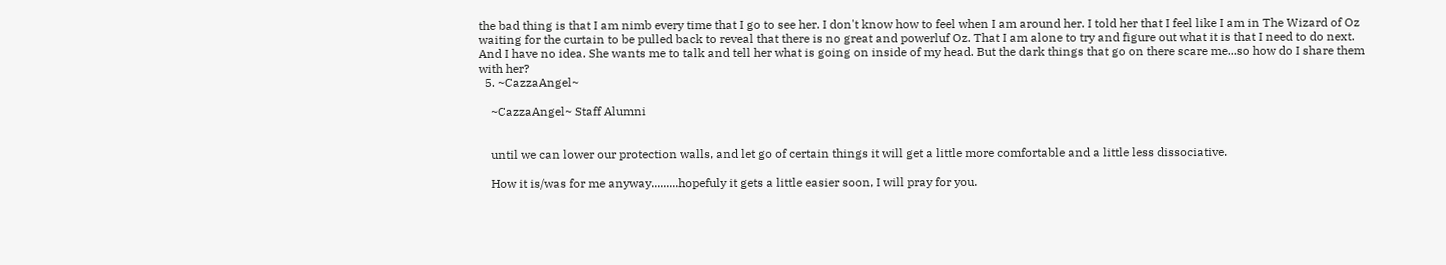the bad thing is that I am nimb every time that I go to see her. I don't know how to feel when I am around her. I told her that I feel like I am in The Wizard of Oz waiting for the curtain to be pulled back to reveal that there is no great and powerluf Oz. That I am alone to try and figure out what it is that I need to do next. And I have no idea. She wants me to talk and tell her what is going on inside of my head. But the dark things that go on there scare me...so how do I share them with her?
  5. ~CazzaAngel~

    ~CazzaAngel~ Staff Alumni


    until we can lower our protection walls, and let go of certain things it will get a little more comfortable and a little less dissociative.

    How it is/was for me anyway.........hopefuly it gets a little easier soon, I will pray for you.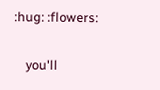:hug: :flowers:

    you'll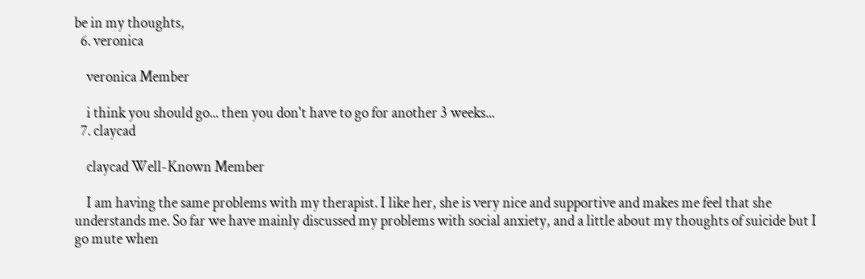be in my thoughts,
  6. veronica

    veronica Member

    i think you should go... then you don't have to go for another 3 weeks...
  7. claycad

    claycad Well-Known Member

    I am having the same problems with my therapist. I like her, she is very nice and supportive and makes me feel that she understands me. So far we have mainly discussed my problems with social anxiety, and a little about my thoughts of suicide but I go mute when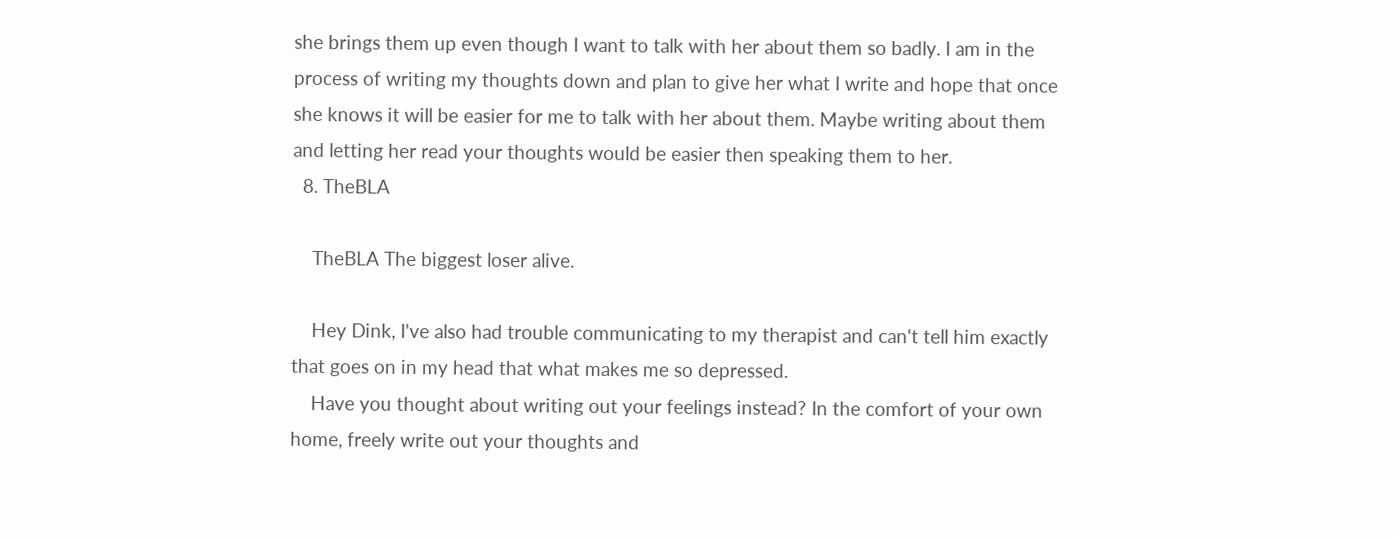she brings them up even though I want to talk with her about them so badly. I am in the process of writing my thoughts down and plan to give her what I write and hope that once she knows it will be easier for me to talk with her about them. Maybe writing about them and letting her read your thoughts would be easier then speaking them to her.
  8. TheBLA

    TheBLA The biggest loser alive.

    Hey Dink, I've also had trouble communicating to my therapist and can't tell him exactly that goes on in my head that what makes me so depressed.
    Have you thought about writing out your feelings instead? In the comfort of your own home, freely write out your thoughts and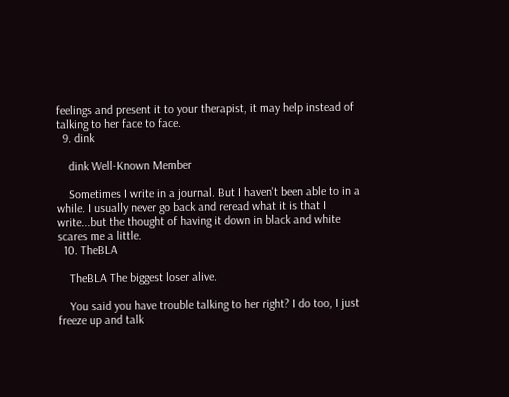feelings and present it to your therapist, it may help instead of talking to her face to face.
  9. dink

    dink Well-Known Member

    Sometimes I write in a journal. But I haven't been able to in a while. I usually never go back and reread what it is that I write...but the thought of having it down in black and white scares me a little.
  10. TheBLA

    TheBLA The biggest loser alive.

    You said you have trouble talking to her right? I do too, I just freeze up and talk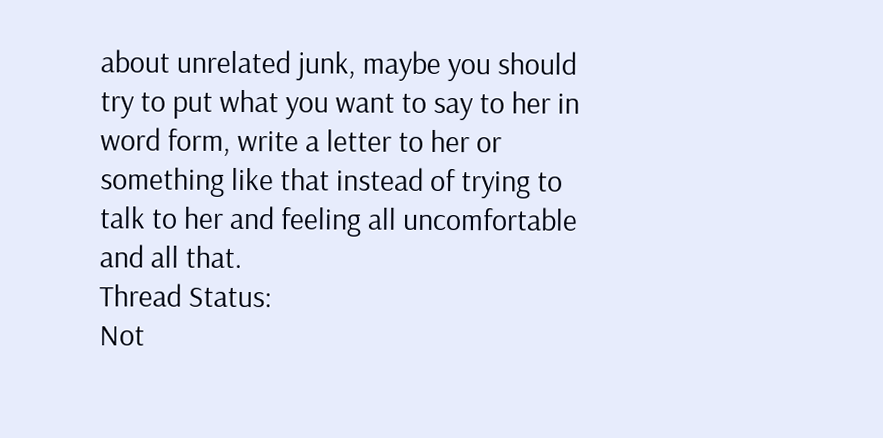about unrelated junk, maybe you should try to put what you want to say to her in word form, write a letter to her or something like that instead of trying to talk to her and feeling all uncomfortable and all that.
Thread Status:
Not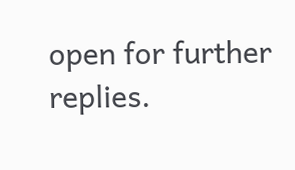open for further replies.